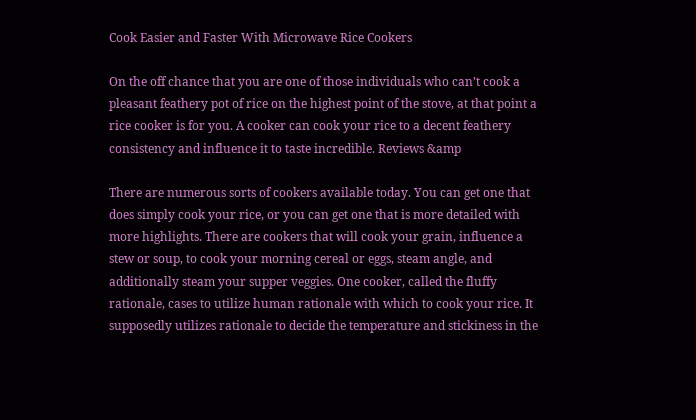Cook Easier and Faster With Microwave Rice Cookers

On the off chance that you are one of those individuals who can’t cook a pleasant feathery pot of rice on the highest point of the stove, at that point a rice cooker is for you. A cooker can cook your rice to a decent feathery consistency and influence it to taste incredible. Reviews &amp

There are numerous sorts of cookers available today. You can get one that does simply cook your rice, or you can get one that is more detailed with more highlights. There are cookers that will cook your grain, influence a stew or soup, to cook your morning cereal or eggs, steam angle, and additionally steam your supper veggies. One cooker, called the fluffy rationale, cases to utilize human rationale with which to cook your rice. It supposedly utilizes rationale to decide the temperature and stickiness in the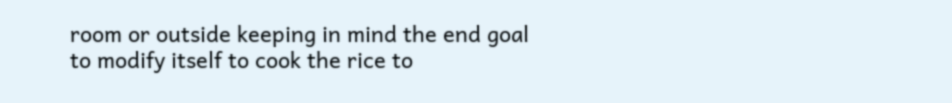room or outside keeping in mind the end goal to modify itself to cook the rice to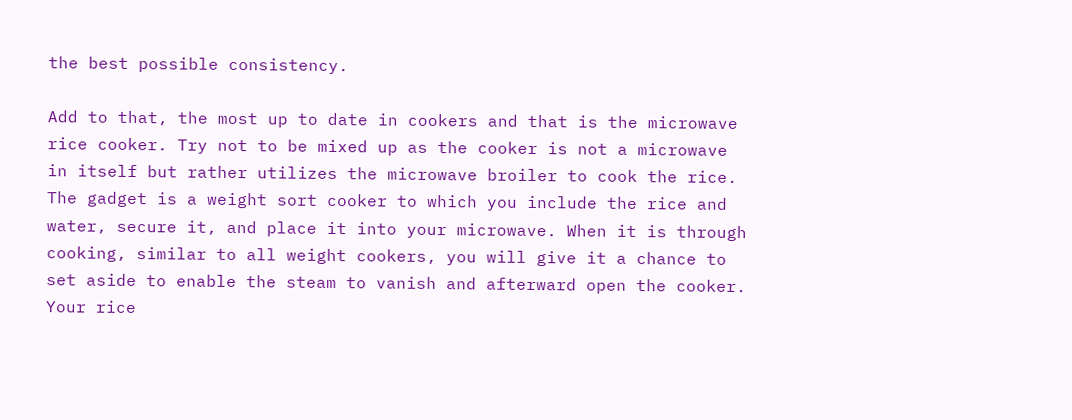the best possible consistency.

Add to that, the most up to date in cookers and that is the microwave rice cooker. Try not to be mixed up as the cooker is not a microwave in itself but rather utilizes the microwave broiler to cook the rice. The gadget is a weight sort cooker to which you include the rice and water, secure it, and place it into your microwave. When it is through cooking, similar to all weight cookers, you will give it a chance to set aside to enable the steam to vanish and afterward open the cooker. Your rice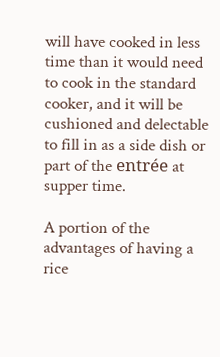will have cooked in less time than it would need to cook in the standard cooker, and it will be cushioned and delectable to fill in as a side dish or part of the entrée at supper time.

A portion of the advantages of having a rice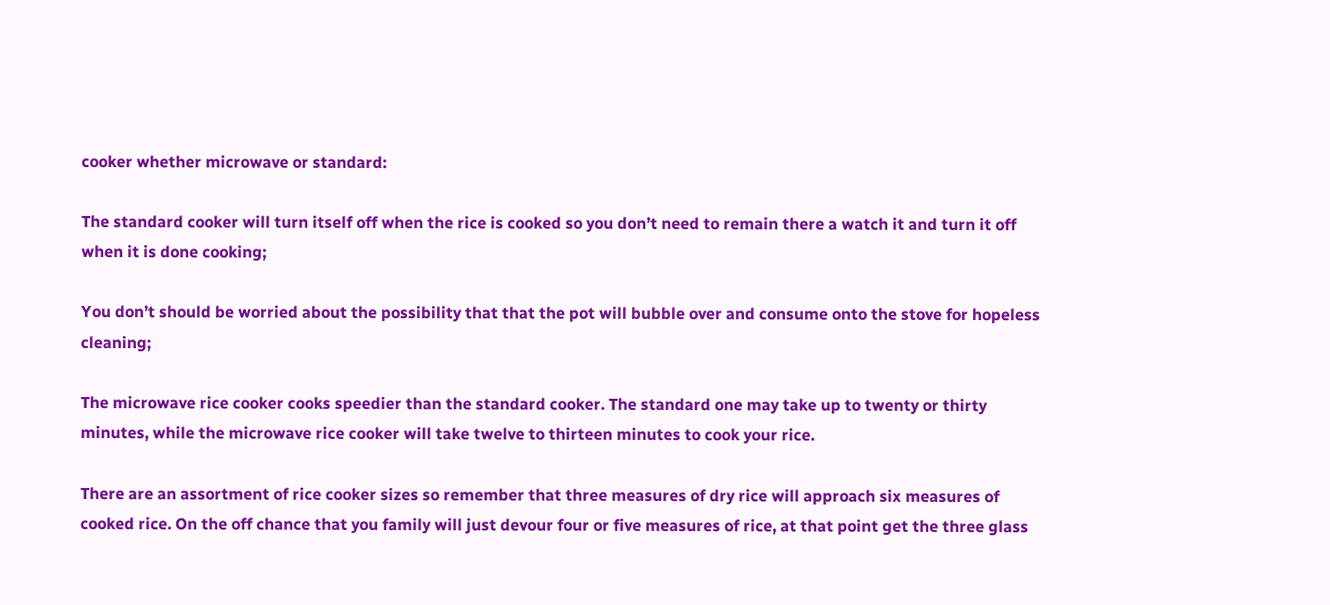cooker whether microwave or standard:

The standard cooker will turn itself off when the rice is cooked so you don’t need to remain there a watch it and turn it off when it is done cooking;

You don’t should be worried about the possibility that that the pot will bubble over and consume onto the stove for hopeless cleaning;

The microwave rice cooker cooks speedier than the standard cooker. The standard one may take up to twenty or thirty minutes, while the microwave rice cooker will take twelve to thirteen minutes to cook your rice.

There are an assortment of rice cooker sizes so remember that three measures of dry rice will approach six measures of cooked rice. On the off chance that you family will just devour four or five measures of rice, at that point get the three glass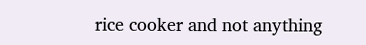rice cooker and not anything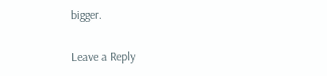bigger.

Leave a Reply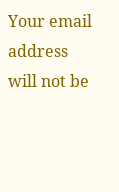Your email address will not be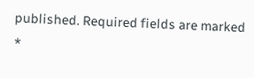published. Required fields are marked *